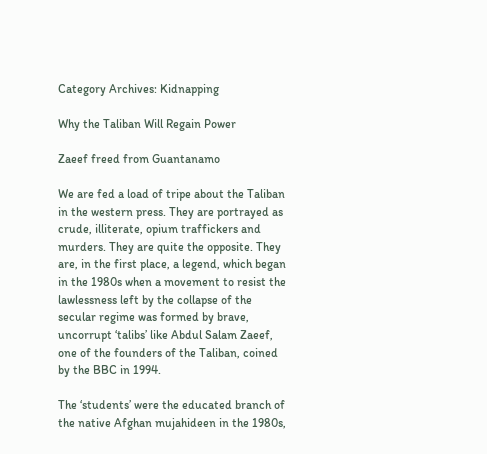Category Archives: Kidnapping

Why the Taliban Will Regain Power

Zaeef freed from Guantanamo

We are fed a load of tripe about the Taliban in the western press. They are portrayed as crude, illiterate, opium traffickers and murders. They are quite the opposite. They are, in the first place, a legend, which began in the 1980s when a movement to resist the lawlessness left by the collapse of the secular regime was formed by brave, uncorrupt ‘talibs’ like Abdul Salam Zaeef, one of the founders of the Taliban, coined by the BBC in 1994.

The ‘students’ were the educated branch of the native Afghan mujahideen in the 1980s,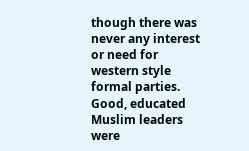though there was never any interest or need for western style formal parties. Good, educated Muslim leaders were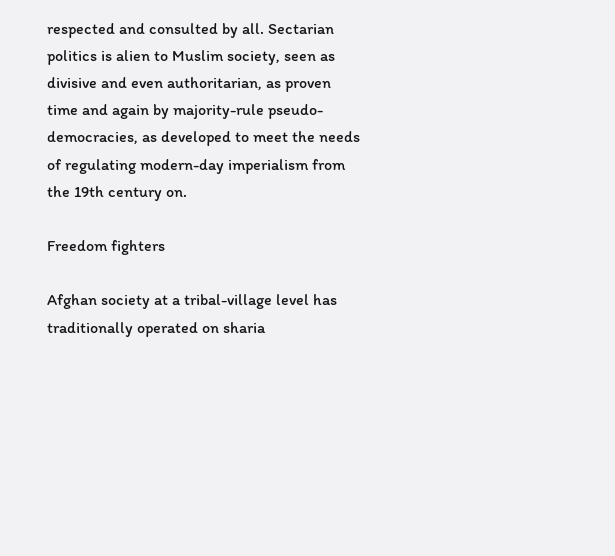respected and consulted by all. Sectarian politics is alien to Muslim society, seen as divisive and even authoritarian, as proven time and again by majority-rule pseudo-democracies, as developed to meet the needs of regulating modern-day imperialism from the 19th century on.

Freedom fighters

Afghan society at a tribal-village level has traditionally operated on sharia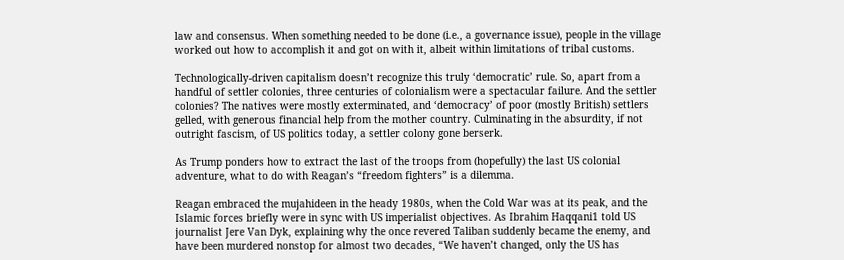law and consensus. When something needed to be done (i.e., a governance issue), people in the village worked out how to accomplish it and got on with it, albeit within limitations of tribal customs.

Technologically-driven capitalism doesn’t recognize this truly ‘democratic’ rule. So, apart from a handful of settler colonies, three centuries of colonialism were a spectacular failure. And the settler colonies? The natives were mostly exterminated, and ‘democracy’ of poor (mostly British) settlers gelled, with generous financial help from the mother country. Culminating in the absurdity, if not outright fascism, of US politics today, a settler colony gone berserk.

As Trump ponders how to extract the last of the troops from (hopefully) the last US colonial adventure, what to do with Reagan’s “freedom fighters” is a dilemma.

Reagan embraced the mujahideen in the heady 1980s, when the Cold War was at its peak, and the Islamic forces briefly were in sync with US imperialist objectives. As Ibrahim Haqqani1 told US journalist Jere Van Dyk, explaining why the once revered Taliban suddenly became the enemy, and have been murdered nonstop for almost two decades, “We haven’t changed, only the US has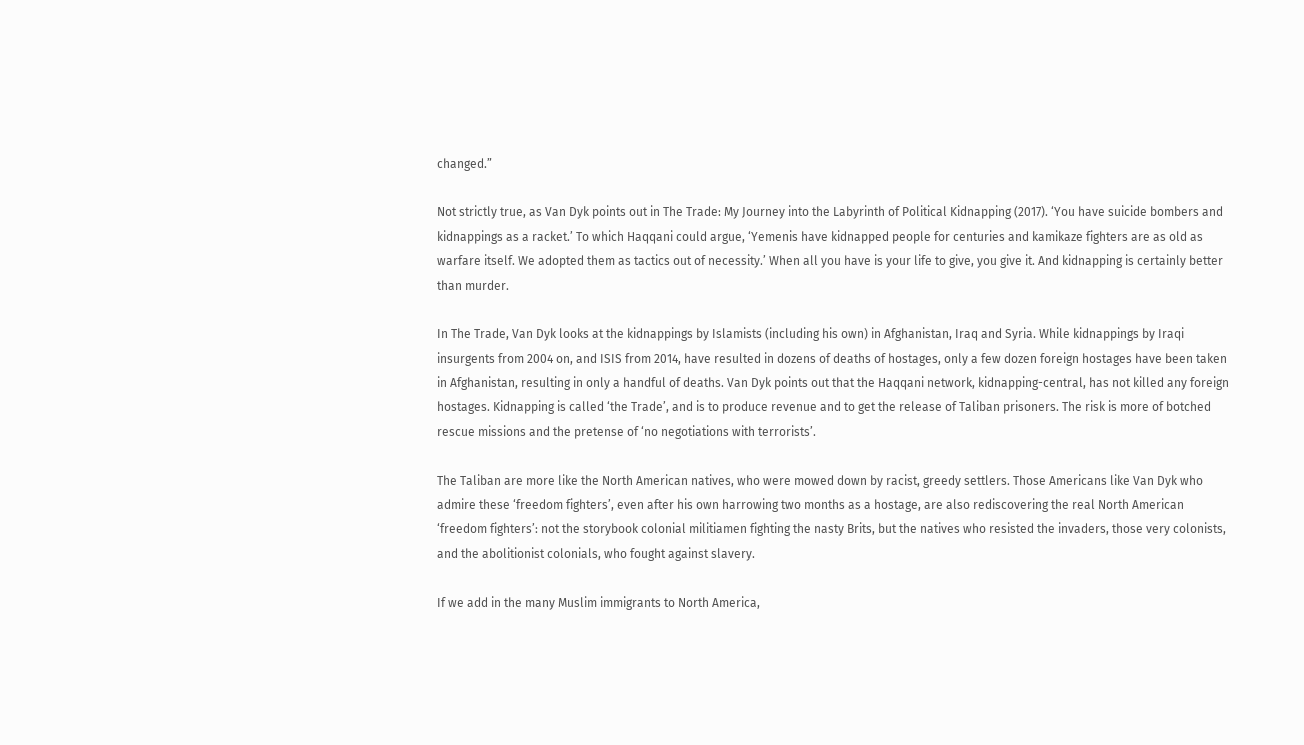changed.”

Not strictly true, as Van Dyk points out in The Trade: My Journey into the Labyrinth of Political Kidnapping (2017). ‘You have suicide bombers and kidnappings as a racket.’ To which Haqqani could argue, ‘Yemenis have kidnapped people for centuries and kamikaze fighters are as old as warfare itself. We adopted them as tactics out of necessity.’ When all you have is your life to give, you give it. And kidnapping is certainly better than murder.

In The Trade, Van Dyk looks at the kidnappings by Islamists (including his own) in Afghanistan, Iraq and Syria. While kidnappings by Iraqi insurgents from 2004 on, and ISIS from 2014, have resulted in dozens of deaths of hostages, only a few dozen foreign hostages have been taken in Afghanistan, resulting in only a handful of deaths. Van Dyk points out that the Haqqani network, kidnapping-central, has not killed any foreign hostages. Kidnapping is called ‘the Trade’, and is to produce revenue and to get the release of Taliban prisoners. The risk is more of botched rescue missions and the pretense of ‘no negotiations with terrorists’.

The Taliban are more like the North American natives, who were mowed down by racist, greedy settlers. Those Americans like Van Dyk who admire these ‘freedom fighters’, even after his own harrowing two months as a hostage, are also rediscovering the real North American ‘freedom fighters’: not the storybook colonial militiamen fighting the nasty Brits, but the natives who resisted the invaders, those very colonists, and the abolitionist colonials, who fought against slavery.

If we add in the many Muslim immigrants to North America,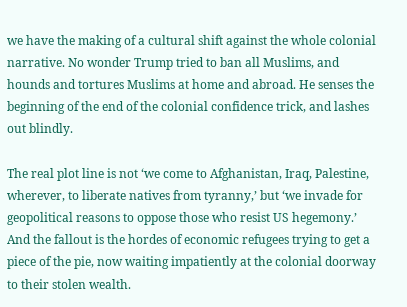we have the making of a cultural shift against the whole colonial narrative. No wonder Trump tried to ban all Muslims, and hounds and tortures Muslims at home and abroad. He senses the beginning of the end of the colonial confidence trick, and lashes out blindly.

The real plot line is not ‘we come to Afghanistan, Iraq, Palestine, wherever, to liberate natives from tyranny,’ but ‘we invade for geopolitical reasons to oppose those who resist US hegemony.’ And the fallout is the hordes of economic refugees trying to get a piece of the pie, now waiting impatiently at the colonial doorway to their stolen wealth.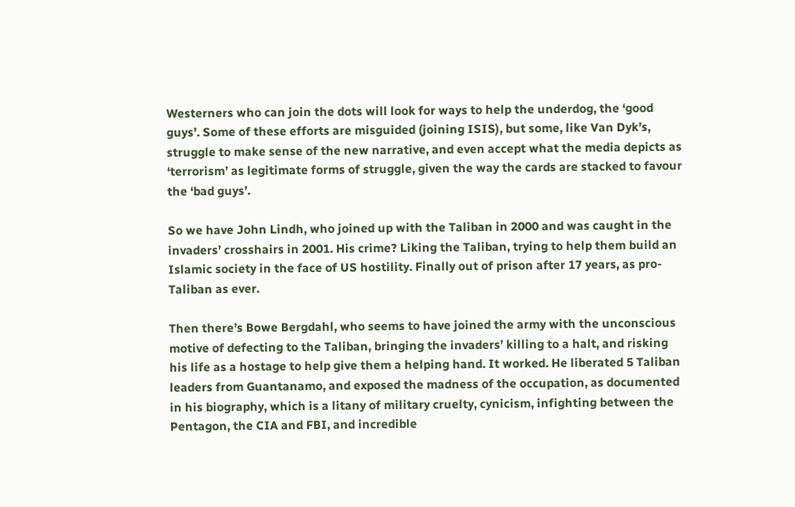Westerners who can join the dots will look for ways to help the underdog, the ‘good guys’. Some of these efforts are misguided (joining ISIS), but some, like Van Dyk’s, struggle to make sense of the new narrative, and even accept what the media depicts as ‘terrorism’ as legitimate forms of struggle, given the way the cards are stacked to favour the ‘bad guys’.

So we have John Lindh, who joined up with the Taliban in 2000 and was caught in the invaders’ crosshairs in 2001. His crime? Liking the Taliban, trying to help them build an Islamic society in the face of US hostility. Finally out of prison after 17 years, as pro-Taliban as ever.

Then there’s Bowe Bergdahl, who seems to have joined the army with the unconscious motive of defecting to the Taliban, bringing the invaders’ killing to a halt, and risking his life as a hostage to help give them a helping hand. It worked. He liberated 5 Taliban leaders from Guantanamo, and exposed the madness of the occupation, as documented in his biography, which is a litany of military cruelty, cynicism, infighting between the Pentagon, the CIA and FBI, and incredible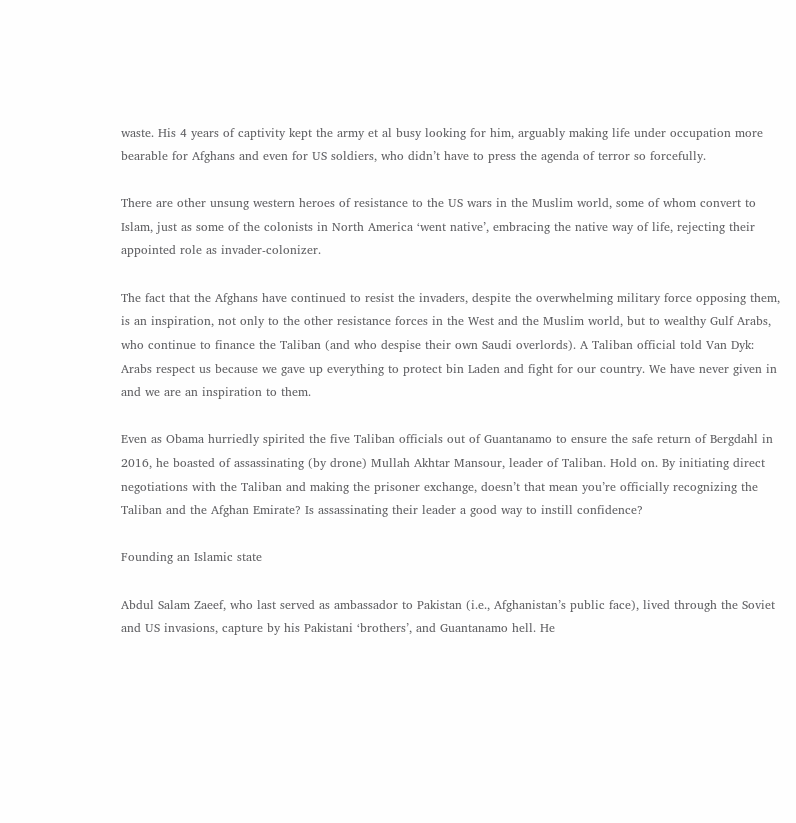waste. His 4 years of captivity kept the army et al busy looking for him, arguably making life under occupation more bearable for Afghans and even for US soldiers, who didn’t have to press the agenda of terror so forcefully.

There are other unsung western heroes of resistance to the US wars in the Muslim world, some of whom convert to Islam, just as some of the colonists in North America ‘went native’, embracing the native way of life, rejecting their appointed role as invader-colonizer.

The fact that the Afghans have continued to resist the invaders, despite the overwhelming military force opposing them, is an inspiration, not only to the other resistance forces in the West and the Muslim world, but to wealthy Gulf Arabs, who continue to finance the Taliban (and who despise their own Saudi overlords). A Taliban official told Van Dyk: Arabs respect us because we gave up everything to protect bin Laden and fight for our country. We have never given in and we are an inspiration to them.

Even as Obama hurriedly spirited the five Taliban officials out of Guantanamo to ensure the safe return of Bergdahl in 2016, he boasted of assassinating (by drone) Mullah Akhtar Mansour, leader of Taliban. Hold on. By initiating direct negotiations with the Taliban and making the prisoner exchange, doesn’t that mean you’re officially recognizing the Taliban and the Afghan Emirate? Is assassinating their leader a good way to instill confidence?

Founding an Islamic state

Abdul Salam Zaeef, who last served as ambassador to Pakistan (i.e., Afghanistan’s public face), lived through the Soviet and US invasions, capture by his Pakistani ‘brothers’, and Guantanamo hell. He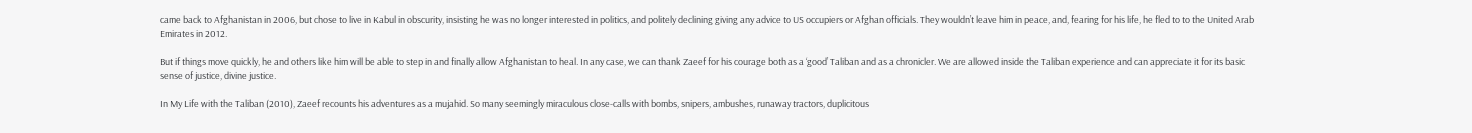came back to Afghanistan in 2006, but chose to live in Kabul in obscurity, insisting he was no longer interested in politics, and politely declining giving any advice to US occupiers or Afghan officials. They wouldn’t leave him in peace, and, fearing for his life, he fled to to the United Arab Emirates in 2012.

But if things move quickly, he and others like him will be able to step in and finally allow Afghanistan to heal. In any case, we can thank Zaeef for his courage both as a ‘good’ Taliban and as a chronicler. We are allowed inside the Taliban experience and can appreciate it for its basic sense of justice, divine justice.

In My Life with the Taliban (2010), Zaeef recounts his adventures as a mujahid. So many seemingly miraculous close-calls with bombs, snipers, ambushes, runaway tractors, duplicitous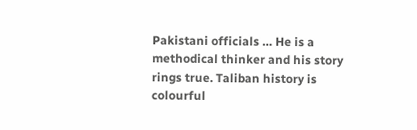Pakistani officials … He is a methodical thinker and his story rings true. Taliban history is colourful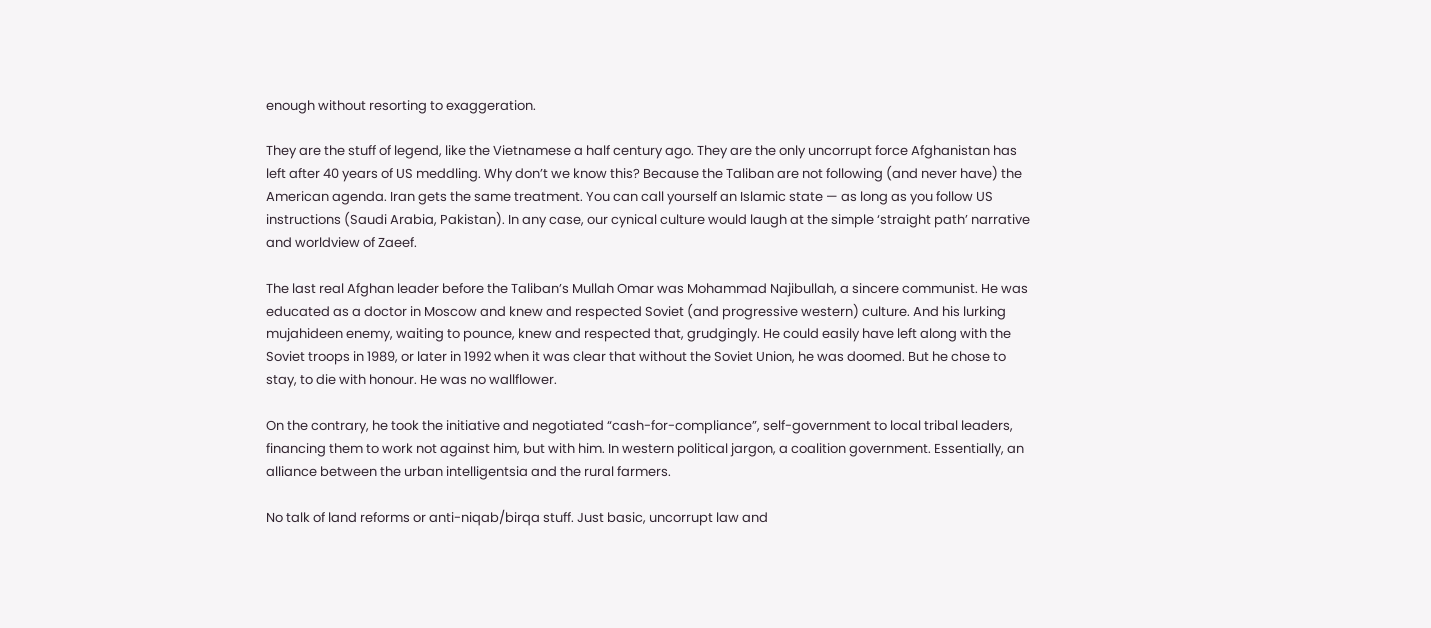enough without resorting to exaggeration.

They are the stuff of legend, like the Vietnamese a half century ago. They are the only uncorrupt force Afghanistan has left after 40 years of US meddling. Why don’t we know this? Because the Taliban are not following (and never have) the American agenda. Iran gets the same treatment. You can call yourself an Islamic state — as long as you follow US instructions (Saudi Arabia, Pakistan). In any case, our cynical culture would laugh at the simple ‘straight path’ narrative and worldview of Zaeef.

The last real Afghan leader before the Taliban’s Mullah Omar was Mohammad Najibullah, a sincere communist. He was educated as a doctor in Moscow and knew and respected Soviet (and progressive western) culture. And his lurking mujahideen enemy, waiting to pounce, knew and respected that, grudgingly. He could easily have left along with the Soviet troops in 1989, or later in 1992 when it was clear that without the Soviet Union, he was doomed. But he chose to stay, to die with honour. He was no wallflower.

On the contrary, he took the initiative and negotiated “cash-for-compliance”, self-government to local tribal leaders, financing them to work not against him, but with him. In western political jargon, a coalition government. Essentially, an alliance between the urban intelligentsia and the rural farmers.

No talk of land reforms or anti-niqab/birqa stuff. Just basic, uncorrupt law and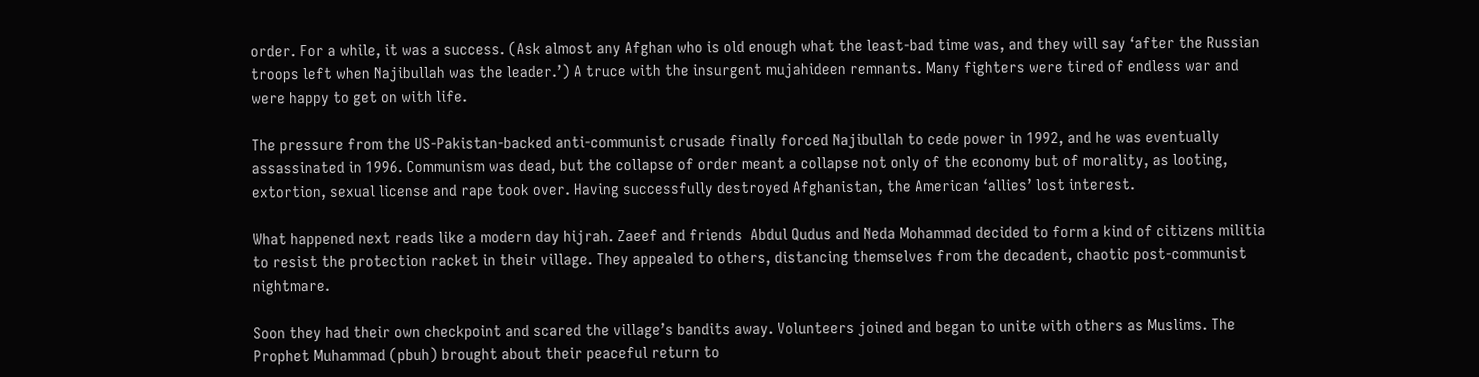order. For a while, it was a success. (Ask almost any Afghan who is old enough what the least-bad time was, and they will say ‘after the Russian troops left when Najibullah was the leader.’) A truce with the insurgent mujahideen remnants. Many fighters were tired of endless war and were happy to get on with life.

The pressure from the US-Pakistan-backed anti-communist crusade finally forced Najibullah to cede power in 1992, and he was eventually assassinated in 1996. Communism was dead, but the collapse of order meant a collapse not only of the economy but of morality, as looting, extortion, sexual license and rape took over. Having successfully destroyed Afghanistan, the American ‘allies’ lost interest.

What happened next reads like a modern day hijrah. Zaeef and friends  Abdul Qudus and Neda Mohammad decided to form a kind of citizens militia to resist the protection racket in their village. They appealed to others, distancing themselves from the decadent, chaotic post-communist nightmare.

Soon they had their own checkpoint and scared the village’s bandits away. Volunteers joined and began to unite with others as Muslims. The Prophet Muhammad (pbuh) brought about their peaceful return to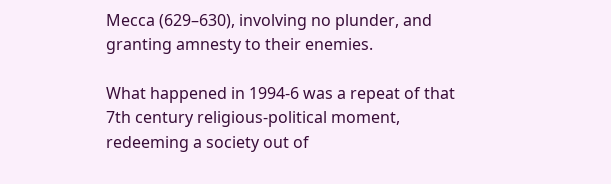Mecca (629–630), involving no plunder, and granting amnesty to their enemies.

What happened in 1994-6 was a repeat of that 7th century religious-political moment, redeeming a society out of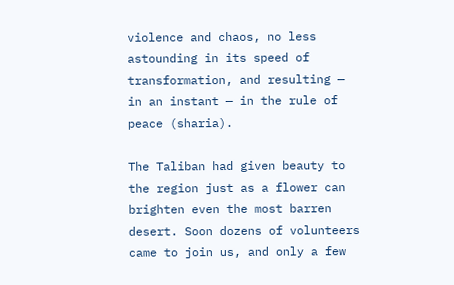violence and chaos, no less astounding in its speed of transformation, and resulting — in an instant — in the rule of peace (sharia).

The Taliban had given beauty to the region just as a flower can brighten even the most barren desert. Soon dozens of volunteers came to join us, and only a few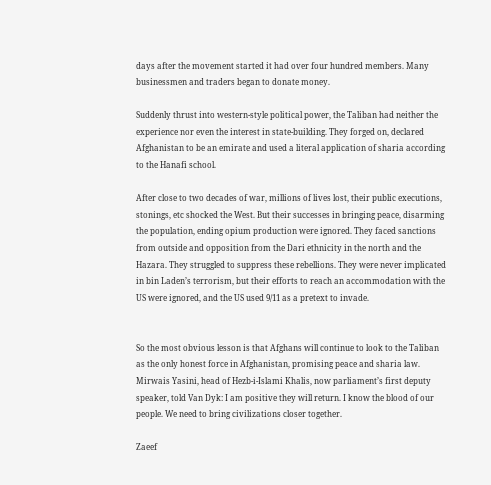days after the movement started it had over four hundred members. Many businessmen and traders began to donate money.

Suddenly thrust into western-style political power, the Taliban had neither the experience nor even the interest in state-building. They forged on, declared Afghanistan to be an emirate and used a literal application of sharia according to the Hanafi school.

After close to two decades of war, millions of lives lost, their public executions, stonings, etc shocked the West. But their successes in bringing peace, disarming the population, ending opium production were ignored. They faced sanctions from outside and opposition from the Dari ethnicity in the north and the Hazara. They struggled to suppress these rebellions. They were never implicated in bin Laden’s terrorism, but their efforts to reach an accommodation with the US were ignored, and the US used 9/11 as a pretext to invade.


So the most obvious lesson is that Afghans will continue to look to the Taliban as the only honest force in Afghanistan, promising peace and sharia law. Mirwais Yasini, head of Hezb-i-Islami Khalis, now parliament’s first deputy speaker, told Van Dyk: I am positive they will return. I know the blood of our people. We need to bring civilizations closer together.

Zaeef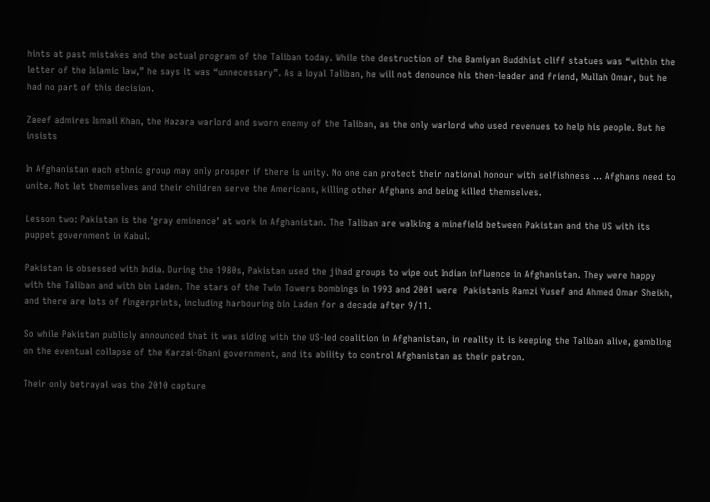hints at past mistakes and the actual program of the Taliban today. While the destruction of the Bamiyan Buddhist cliff statues was “within the letter of the Islamic law,” he says it was “unnecessary”. As a loyal Taliban, he will not denounce his then-leader and friend, Mullah Omar, but he had no part of this decision.

Zaeef admires Ismail Khan, the Hazara warlord and sworn enemy of the Taliban, as the only warlord who used revenues to help his people. But he insists

In Afghanistan each ethnic group may only prosper if there is unity. No one can protect their national honour with selfishness … Afghans need to unite. Not let themselves and their children serve the Americans, killing other Afghans and being killed themselves.

Lesson two: Pakistan is the ‘gray eminence’ at work in Afghanistan. The Taliban are walking a minefield between Pakistan and the US with its puppet government in Kabul.

Pakistan is obsessed with India. During the 1980s, Pakistan used the jihad groups to wipe out Indian influence in Afghanistan. They were happy with the Taliban and with bin Laden. The stars of the Twin Towers bombings in 1993 and 2001 were  Pakistanis Ramzi Yusef and Ahmed Omar Sheikh, and there are lots of fingerprints, including harbouring bin Laden for a decade after 9/11.

So while Pakistan publicly announced that it was siding with the US-led coalition in Afghanistan, in reality it is keeping the Taliban alive, gambling on the eventual collapse of the Karzai-Ghani government, and its ability to control Afghanistan as their patron.

Their only betrayal was the 2010 capture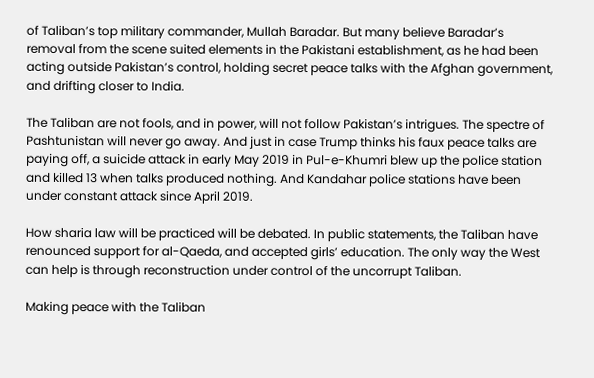of Taliban’s top military commander, Mullah Baradar. But many believe Baradar’s removal from the scene suited elements in the Pakistani establishment, as he had been acting outside Pakistan’s control, holding secret peace talks with the Afghan government, and drifting closer to India.

The Taliban are not fools, and in power, will not follow Pakistan’s intrigues. The spectre of Pashtunistan will never go away. And just in case Trump thinks his faux peace talks are paying off, a suicide attack in early May 2019 in Pul-e-Khumri blew up the police station and killed 13 when talks produced nothing. And Kandahar police stations have been under constant attack since April 2019.

How sharia law will be practiced will be debated. In public statements, the Taliban have renounced support for al-Qaeda, and accepted girls’ education. The only way the West can help is through reconstruction under control of the uncorrupt Taliban.

Making peace with the Taliban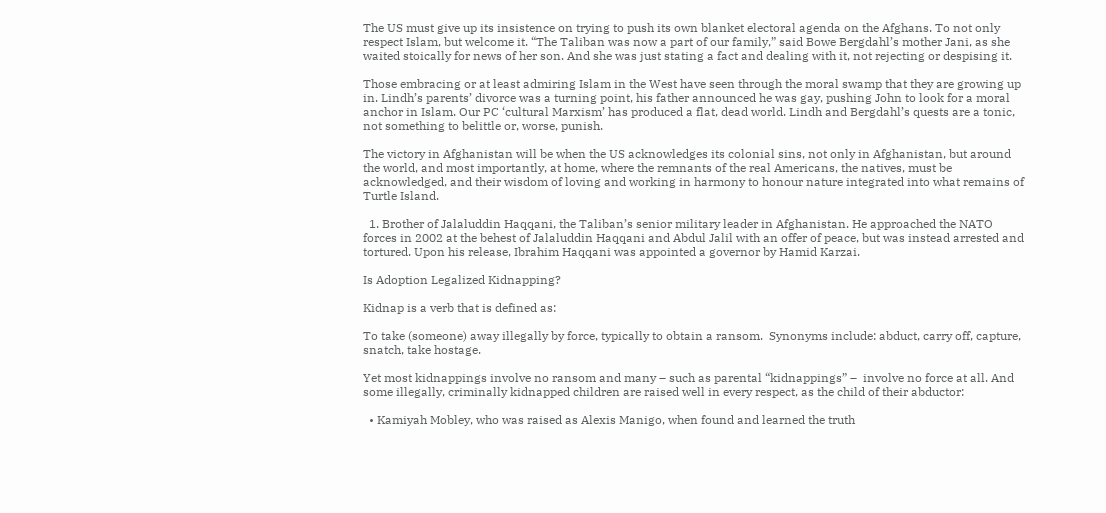The US must give up its insistence on trying to push its own blanket electoral agenda on the Afghans. To not only respect Islam, but welcome it. “The Taliban was now a part of our family,” said Bowe Bergdahl’s mother Jani, as she waited stoically for news of her son. And she was just stating a fact and dealing with it, not rejecting or despising it.

Those embracing or at least admiring Islam in the West have seen through the moral swamp that they are growing up in. Lindh’s parents’ divorce was a turning point, his father announced he was gay, pushing John to look for a moral anchor in Islam. Our PC ‘cultural Marxism’ has produced a flat, dead world. Lindh and Bergdahl’s quests are a tonic, not something to belittle or, worse, punish.

The victory in Afghanistan will be when the US acknowledges its colonial sins, not only in Afghanistan, but around the world, and most importantly, at home, where the remnants of the real Americans, the natives, must be acknowledged, and their wisdom of loving and working in harmony to honour nature integrated into what remains of Turtle Island.

  1. Brother of Jalaluddin Haqqani, the Taliban’s senior military leader in Afghanistan. He approached the NATO forces in 2002 at the behest of Jalaluddin Haqqani and Abdul Jalil with an offer of peace, but was instead arrested and tortured. Upon his release, Ibrahim Haqqani was appointed a governor by Hamid Karzai.

Is Adoption Legalized Kidnapping?

Kidnap is a verb that is defined as:

To take (someone) away illegally by force, typically to obtain a ransom.  Synonyms include: abduct, carry off, capture, snatch, take hostage.

Yet most kidnappings involve no ransom and many – such as parental “kidnappings” –  involve no force at all. And some illegally, criminally kidnapped children are raised well in every respect, as the child of their abductor:

  • Kamiyah Mobley, who was raised as Alexis Manigo, when found and learned the truth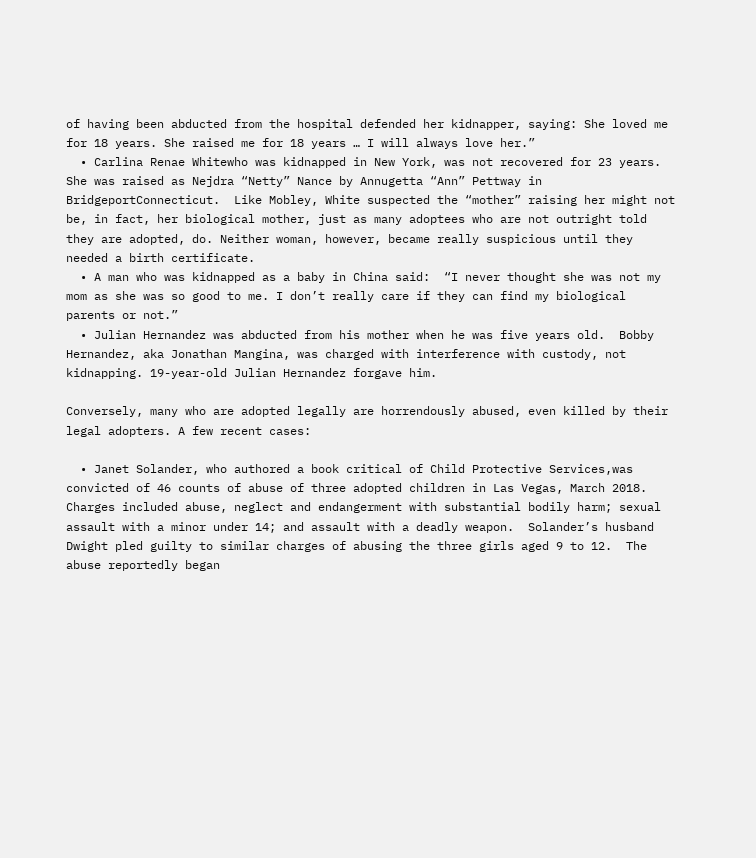of having been abducted from the hospital defended her kidnapper, saying: She loved me for 18 years. She raised me for 18 years … I will always love her.”
  • Carlina Renae Whitewho was kidnapped in New York, was not recovered for 23 years. She was raised as Nejdra “Netty” Nance by Annugetta “Ann” Pettway in BridgeportConnecticut.  Like Mobley, White suspected the “mother” raising her might not be, in fact, her biological mother, just as many adoptees who are not outright told they are adopted, do. Neither woman, however, became really suspicious until they needed a birth certificate.
  • A man who was kidnapped as a baby in China said:  “I never thought she was not my mom as she was so good to me. I don’t really care if they can find my biological parents or not.”
  • Julian Hernandez was abducted from his mother when he was five years old.  Bobby Hernandez, aka Jonathan Mangina, was charged with interference with custody, not kidnapping. 19-year-old Julian Hernandez forgave him.

Conversely, many who are adopted legally are horrendously abused, even killed by their legal adopters. A few recent cases:

  • Janet Solander, who authored a book critical of Child Protective Services,was convicted of 46 counts of abuse of three adopted children in Las Vegas, March 2018. Charges included abuse, neglect and endangerment with substantial bodily harm; sexual assault with a minor under 14; and assault with a deadly weapon.  Solander’s husband Dwight pled guilty to similar charges of abusing the three girls aged 9 to 12.  The abuse reportedly began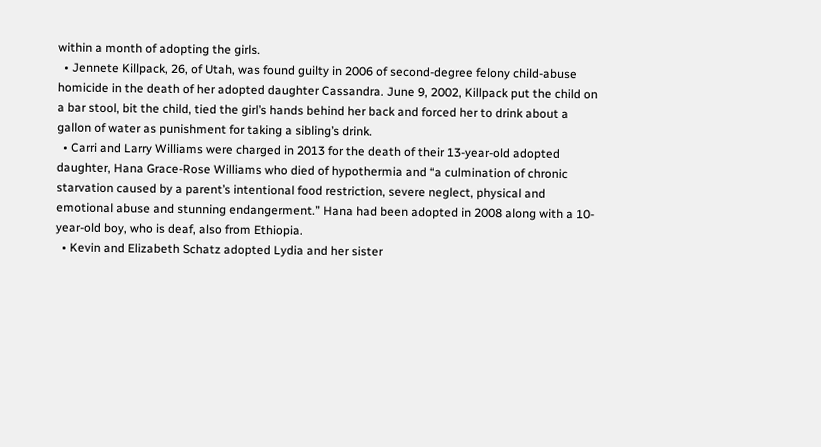within a month of adopting the girls.
  • Jennete Killpack, 26, of Utah, was found guilty in 2006 of second-degree felony child-abuse homicide in the death of her adopted daughter Cassandra. June 9, 2002, Killpack put the child on a bar stool, bit the child, tied the girl’s hands behind her back and forced her to drink about a gallon of water as punishment for taking a sibling’s drink.
  • Carri and Larry Williams were charged in 2013 for the death of their 13-year-old adopted daughter, Hana Grace-Rose Williams who died of hypothermia and “a culmination of chronic starvation caused by a parent’s intentional food restriction, severe neglect, physical and emotional abuse and stunning endangerment.” Hana had been adopted in 2008 along with a 10-year-old boy, who is deaf, also from Ethiopia.
  • Kevin and Elizabeth Schatz adopted Lydia and her sister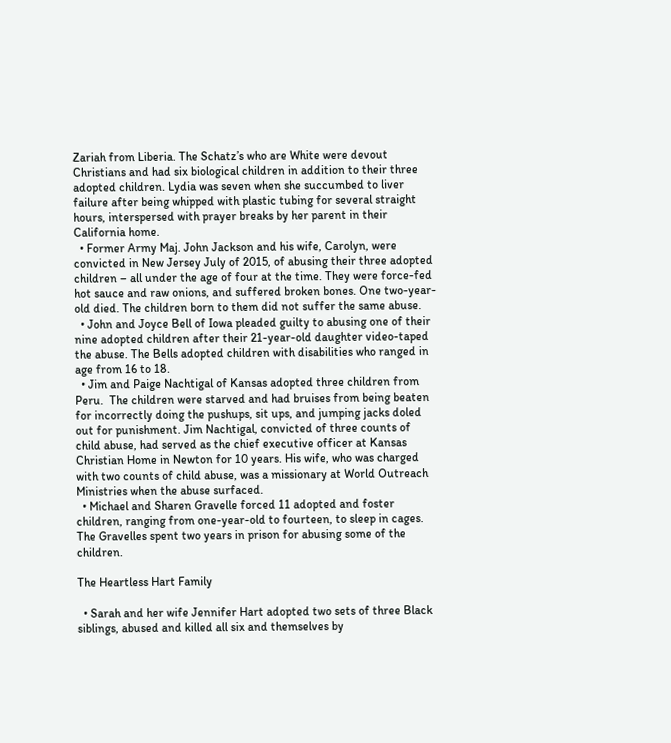Zariah from Liberia. The Schatz’s who are White were devout Christians and had six biological children in addition to their three adopted children. Lydia was seven when she succumbed to liver failure after being whipped with plastic tubing for several straight hours, interspersed with prayer breaks by her parent in their California home.
  • Former Army Maj. John Jackson and his wife, Carolyn, were convicted in New Jersey July of 2015, of abusing their three adopted children – all under the age of four at the time. They were force-fed hot sauce and raw onions, and suffered broken bones. One two-year-old died. The children born to them did not suffer the same abuse.
  • John and Joyce Bell of Iowa pleaded guilty to abusing one of their nine adopted children after their 21-year-old daughter video-taped the abuse. The Bells adopted children with disabilities who ranged in age from 16 to 18.
  • Jim and Paige Nachtigal of Kansas adopted three children from Peru.  The children were starved and had bruises from being beaten for incorrectly doing the pushups, sit ups, and jumping jacks doled out for punishment. Jim Nachtigal, convicted of three counts of child abuse, had served as the chief executive officer at Kansas Christian Home in Newton for 10 years. His wife, who was charged with two counts of child abuse, was a missionary at World Outreach Ministries when the abuse surfaced.
  • Michael and Sharen Gravelle forced 11 adopted and foster children, ranging from one-year-old to fourteen, to sleep in cages. The Gravelles spent two years in prison for abusing some of the children.

The Heartless Hart Family

  • Sarah and her wife Jennifer Hart adopted two sets of three Black siblings, abused and killed all six and themselves by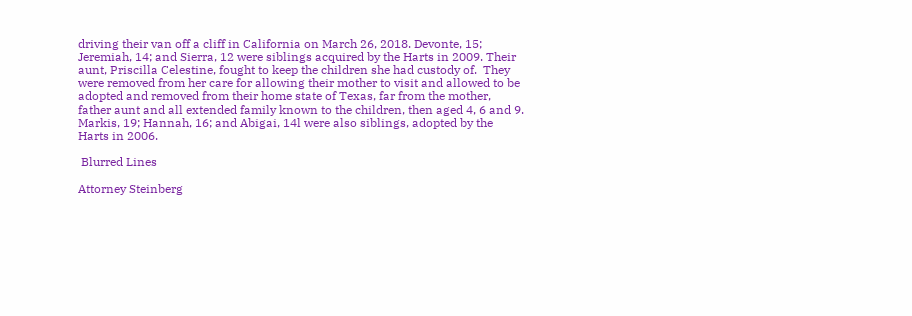driving their van off a cliff in California on March 26, 2018. Devonte, 15; Jeremiah, 14; and Sierra, 12 were siblings acquired by the Harts in 2009. Their aunt, Priscilla Celestine, fought to keep the children she had custody of.  They were removed from her care for allowing their mother to visit and allowed to be adopted and removed from their home state of Texas, far from the mother, father aunt and all extended family known to the children, then aged 4, 6 and 9. Markis, 19; Hannah, 16; and Abigai, 14l were also siblings, adopted by the Harts in 2006.

 Blurred Lines

Attorney Steinberg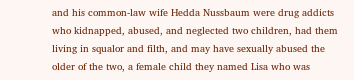and his common-law wife Hedda Nussbaum were drug addicts who kidnapped, abused, and neglected two children, had them living in squalor and filth, and may have sexually abused the older of the two, a female child they named Lisa who was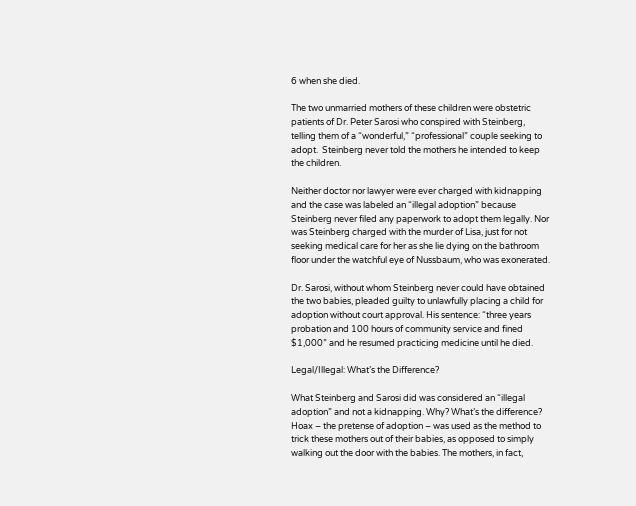6 when she died.

The two unmarried mothers of these children were obstetric patients of Dr. Peter Sarosi who conspired with Steinberg, telling them of a “wonderful,” “professional” couple seeking to adopt.  Steinberg never told the mothers he intended to keep the children.

Neither doctor nor lawyer were ever charged with kidnapping and the case was labeled an “illegal adoption” because Steinberg never filed any paperwork to adopt them legally. Nor was Steinberg charged with the murder of Lisa, just for not seeking medical care for her as she lie dying on the bathroom floor under the watchful eye of Nussbaum, who was exonerated.

Dr. Sarosi, without whom Steinberg never could have obtained the two babies, pleaded guilty to unlawfully placing a child for adoption without court approval. His sentence: “three years probation and 100 hours of community service and fined $1,000” and he resumed practicing medicine until he died.

Legal/Illegal: What’s the Difference?

What Steinberg and Sarosi did was considered an “illegal adoption” and not a kidnapping. Why? What’s the difference? Hoax – the pretense of adoption – was used as the method to trick these mothers out of their babies, as opposed to simply walking out the door with the babies. The mothers, in fact,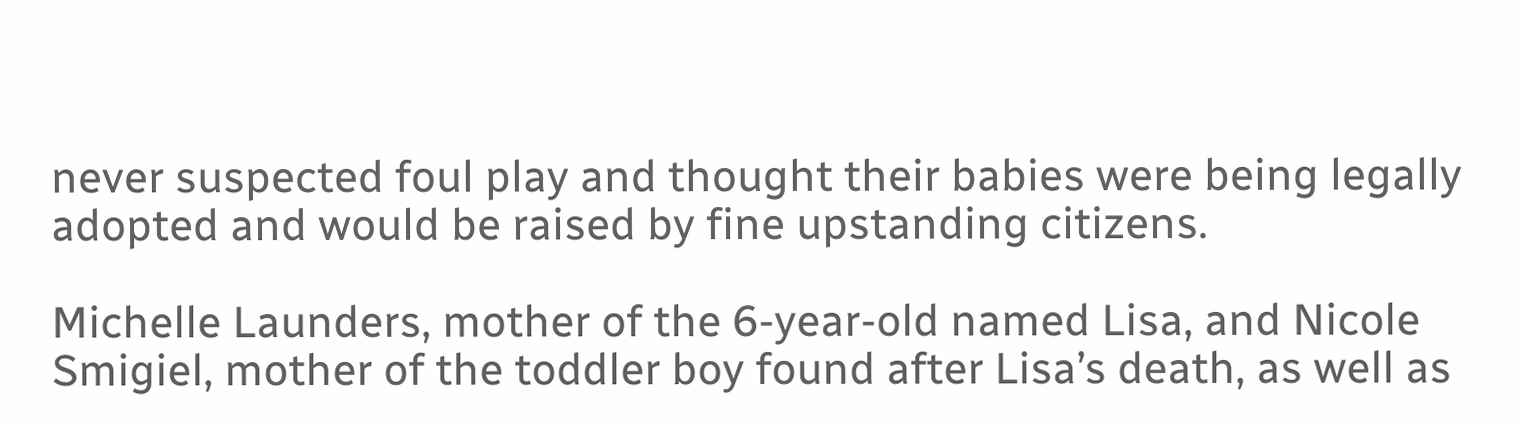never suspected foul play and thought their babies were being legally adopted and would be raised by fine upstanding citizens.

Michelle Launders, mother of the 6-year-old named Lisa, and Nicole Smigiel, mother of the toddler boy found after Lisa’s death, as well as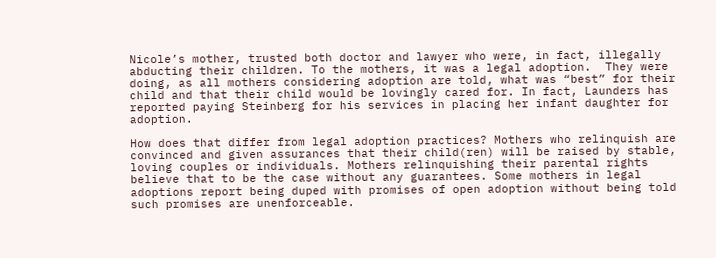Nicole’s mother, trusted both doctor and lawyer who were, in fact, illegally abducting their children. To the mothers, it was a legal adoption.  They were doing, as all mothers considering adoption are told, what was “best” for their child and that their child would be lovingly cared for. In fact, Launders has reported paying Steinberg for his services in placing her infant daughter for adoption.

How does that differ from legal adoption practices? Mothers who relinquish are convinced and given assurances that their child(ren) will be raised by stable, loving couples or individuals. Mothers relinquishing their parental rights believe that to be the case without any guarantees. Some mothers in legal adoptions report being duped with promises of open adoption without being told such promises are unenforceable.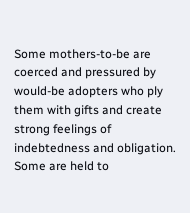Some mothers-to-be are coerced and pressured by would-be adopters who ply them with gifts and create strong feelings of indebtedness and obligation. Some are held to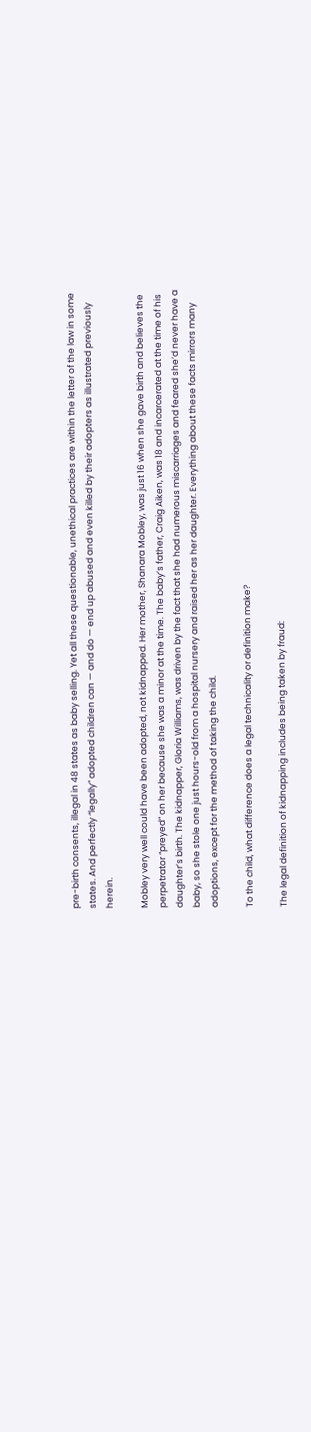pre-birth consents, illegal in 48 states as baby selling. Yet all these questionable, unethical practices are within the letter of the law in some states. And perfectly “legally” adopted children can — and do — end up abused and even killed by their adopters as illustrated previously herein.

Mobley very well could have been adopted, not kidnapped. Her mother, Shanara Mobley, was just 16 when she gave birth and believes the perpetrator “preyed” on her because she was a minor at the time. The baby’s father, Craig Aiken, was 18 and incarcerated at the time of his daughter’s birth. The kidnapper, Gloria Williams, was driven by the fact that she had numerous miscarriages and feared she’d never have a baby, so she stole one just hours-old from a hospital nursery and raised her as her daughter. Everything about these facts mirrors many adoptions, except for the method of taking the child.

To the child, what difference does a legal technicality or definition make?

The legal definition of kidnapping includes being taken by fraud: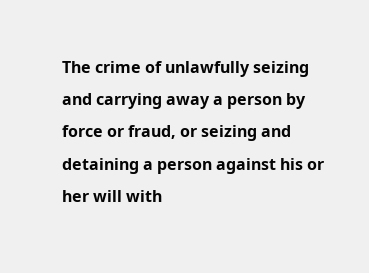The crime of unlawfully seizing and carrying away a person by force or fraud, or seizing and detaining a person against his or her will with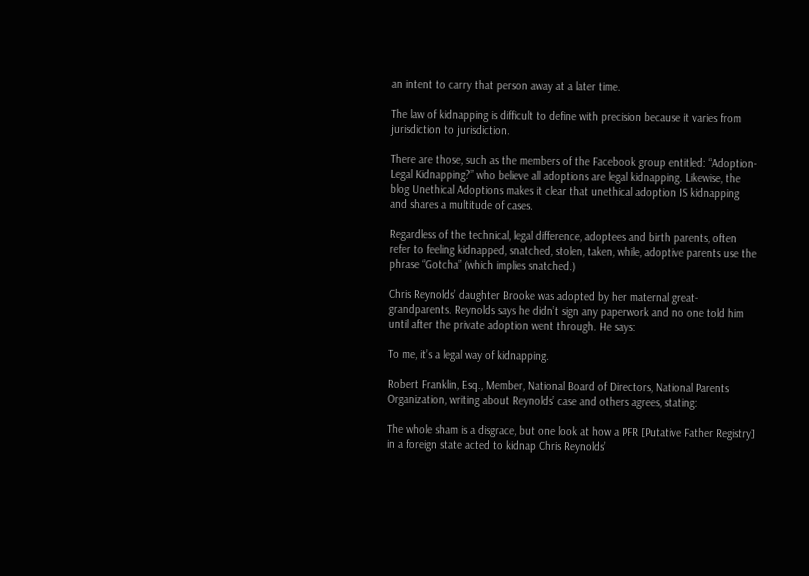an intent to carry that person away at a later time.

The law of kidnapping is difficult to define with precision because it varies from jurisdiction to jurisdiction.

There are those, such as the members of the Facebook group entitled: “Adoption-Legal Kidnapping?” who believe all adoptions are legal kidnapping. Likewise, the blog Unethical Adoptions makes it clear that unethical adoption IS kidnapping and shares a multitude of cases.

Regardless of the technical, legal difference, adoptees and birth parents, often refer to feeling kidnapped, snatched, stolen, taken, while, adoptive parents use the phrase “Gotcha” (which implies snatched.)

Chris Reynolds’ daughter Brooke was adopted by her maternal great-grandparents. Reynolds says he didn’t sign any paperwork and no one told him until after the private adoption went through. He says:

To me, it’s a legal way of kidnapping.

Robert Franklin, Esq., Member, National Board of Directors, National Parents Organization, writing about Reynolds’ case and others agrees, stating:

The whole sham is a disgrace, but one look at how a PFR [Putative Father Registry] in a foreign state acted to kidnap Chris Reynolds’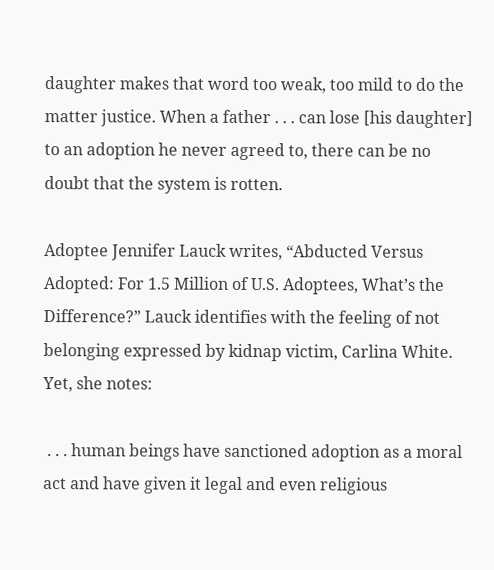daughter makes that word too weak, too mild to do the matter justice. When a father . . . can lose [his daughter] to an adoption he never agreed to, there can be no doubt that the system is rotten.

Adoptee Jennifer Lauck writes, “Abducted Versus Adopted: For 1.5 Million of U.S. Adoptees, What’s the Difference?” Lauck identifies with the feeling of not belonging expressed by kidnap victim, Carlina White. Yet, she notes:

 . . . human beings have sanctioned adoption as a moral act and have given it legal and even religious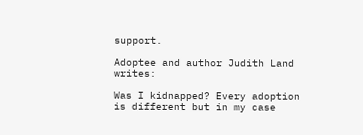support.

Adoptee and author Judith Land writes:

Was I kidnapped? Every adoption is different but in my case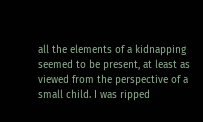all the elements of a kidnapping seemed to be present, at least as viewed from the perspective of a small child. I was ripped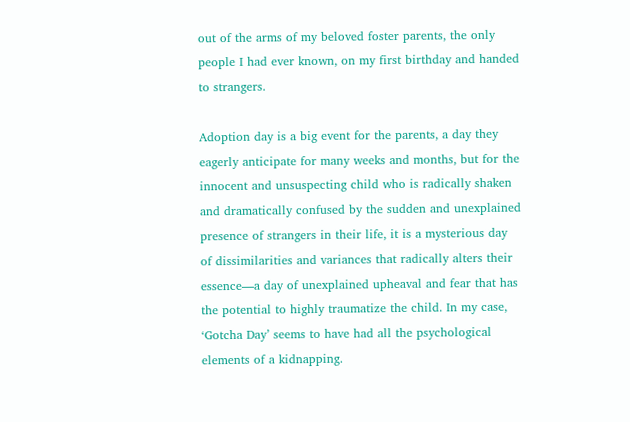out of the arms of my beloved foster parents, the only people I had ever known, on my first birthday and handed to strangers.

Adoption day is a big event for the parents, a day they eagerly anticipate for many weeks and months, but for the innocent and unsuspecting child who is radically shaken and dramatically confused by the sudden and unexplained presence of strangers in their life, it is a mysterious day of dissimilarities and variances that radically alters their essence—a day of unexplained upheaval and fear that has the potential to highly traumatize the child. In my case, ‘Gotcha Day’ seems to have had all the psychological elements of a kidnapping.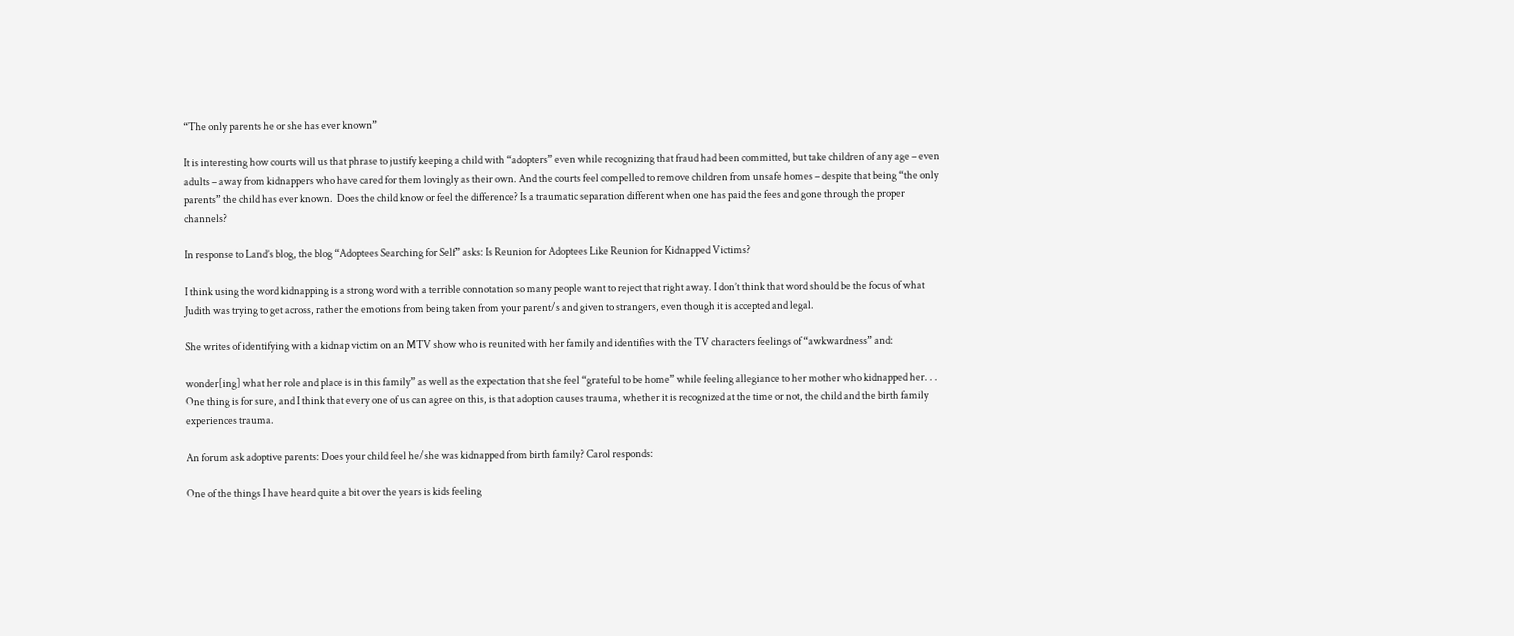“The only parents he or she has ever known”

It is interesting how courts will us that phrase to justify keeping a child with “adopters” even while recognizing that fraud had been committed, but take children of any age – even adults – away from kidnappers who have cared for them lovingly as their own. And the courts feel compelled to remove children from unsafe homes – despite that being “the only parents” the child has ever known.  Does the child know or feel the difference? Is a traumatic separation different when one has paid the fees and gone through the proper channels?

In response to Land’s blog, the blog “Adoptees Searching for Self” asks: Is Reunion for Adoptees Like Reunion for Kidnapped Victims?

I think using the word kidnapping is a strong word with a terrible connotation so many people want to reject that right away. I don’t think that word should be the focus of what Judith was trying to get across, rather the emotions from being taken from your parent/s and given to strangers, even though it is accepted and legal.

She writes of identifying with a kidnap victim on an MTV show who is reunited with her family and identifies with the TV characters feelings of “awkwardness” and:

wonder[ing] what her role and place is in this family” as well as the expectation that she feel “grateful to be home” while feeling allegiance to her mother who kidnapped her. . . One thing is for sure, and I think that every one of us can agree on this, is that adoption causes trauma, whether it is recognized at the time or not, the child and the birth family experiences trauma.

An forum ask adoptive parents: Does your child feel he/she was kidnapped from birth family? Carol responds:

One of the things I have heard quite a bit over the years is kids feeling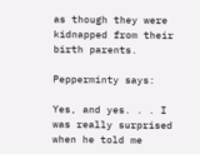as though they were kidnapped from their birth parents.

Pepperminty says:

Yes, and yes. . . I was really surprised when he told me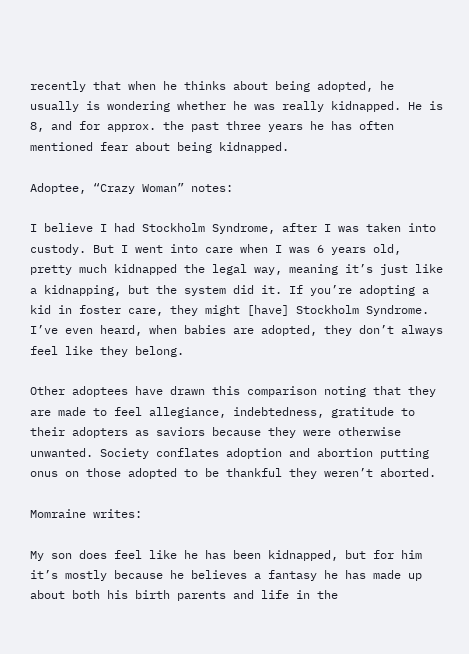recently that when he thinks about being adopted, he usually is wondering whether he was really kidnapped. He is 8, and for approx. the past three years he has often mentioned fear about being kidnapped.

Adoptee, “Crazy Woman” notes:

I believe I had Stockholm Syndrome, after I was taken into custody. But I went into care when I was 6 years old, pretty much kidnapped the legal way, meaning it’s just like a kidnapping, but the system did it. If you’re adopting a kid in foster care, they might [have] Stockholm Syndrome. I’ve even heard, when babies are adopted, they don’t always feel like they belong.

Other adoptees have drawn this comparison noting that they are made to feel allegiance, indebtedness, gratitude to their adopters as saviors because they were otherwise unwanted. Society conflates adoption and abortion putting onus on those adopted to be thankful they weren’t aborted.

Momraine writes:

My son does feel like he has been kidnapped, but for him it’s mostly because he believes a fantasy he has made up about both his birth parents and life in the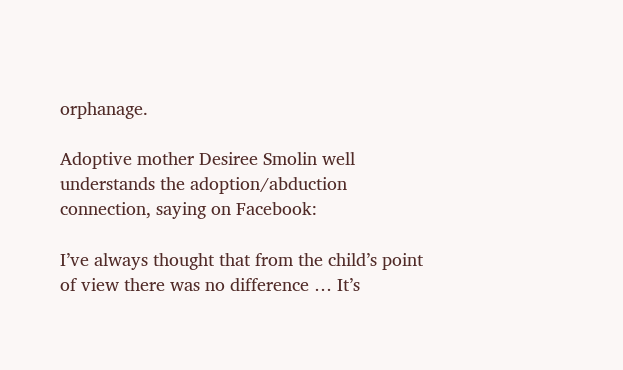orphanage.

Adoptive mother Desiree Smolin well understands the adoption/abduction connection, saying on Facebook:

I’ve always thought that from the child’s point of view there was no difference … It’s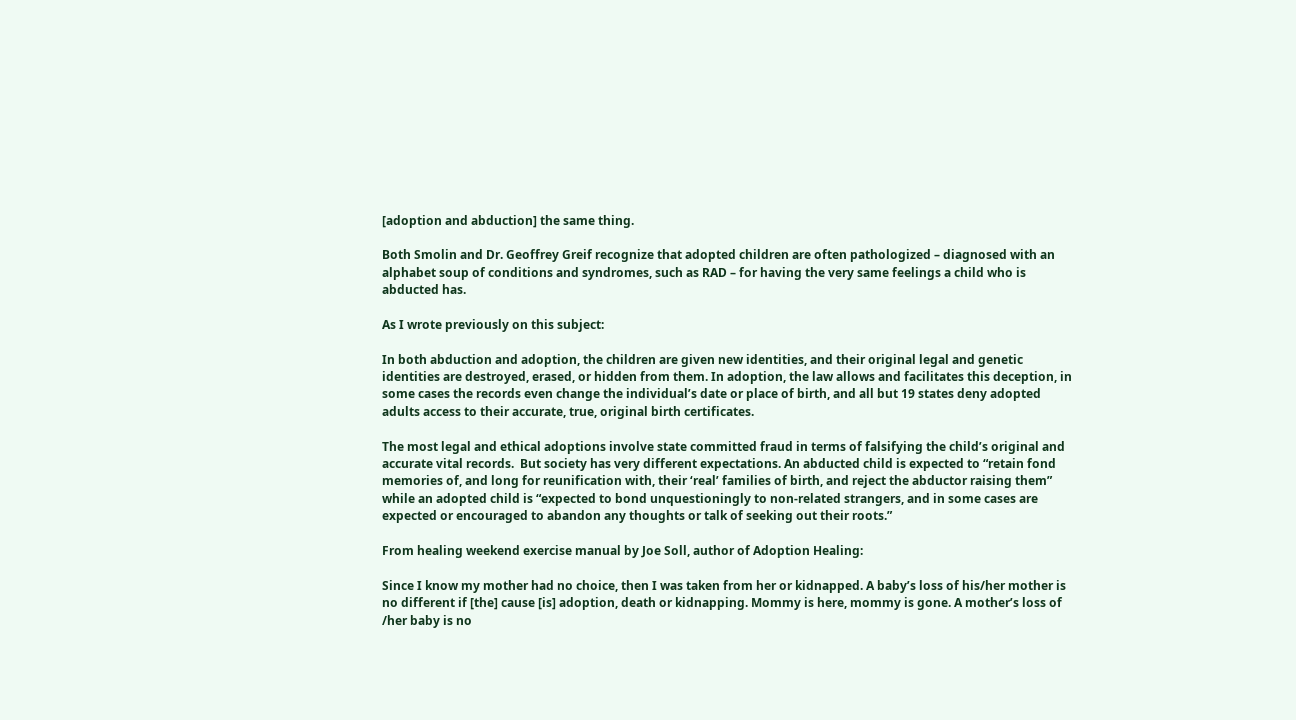[adoption and abduction] the same thing.

Both Smolin and Dr. Geoffrey Greif recognize that adopted children are often pathologized – diagnosed with an alphabet soup of conditions and syndromes, such as RAD – for having the very same feelings a child who is abducted has.

As I wrote previously on this subject:

In both abduction and adoption, the children are given new identities, and their original legal and genetic identities are destroyed, erased, or hidden from them. In adoption, the law allows and facilitates this deception, in some cases the records even change the individual’s date or place of birth, and all but 19 states deny adopted adults access to their accurate, true, original birth certificates.

The most legal and ethical adoptions involve state committed fraud in terms of falsifying the child’s original and accurate vital records.  But society has very different expectations. An abducted child is expected to “retain fond memories of, and long for reunification with, their ‘real’ families of birth, and reject the abductor raising them” while an adopted child is “expected to bond unquestioningly to non-related strangers, and in some cases are expected or encouraged to abandon any thoughts or talk of seeking out their roots.”

From healing weekend exercise manual by Joe Soll, author of Adoption Healing:

Since I know my mother had no choice, then I was taken from her or kidnapped. A baby’s loss of his/her mother is no different if [the] cause [is] adoption, death or kidnapping. Mommy is here, mommy is gone. A mother’s loss of /her baby is no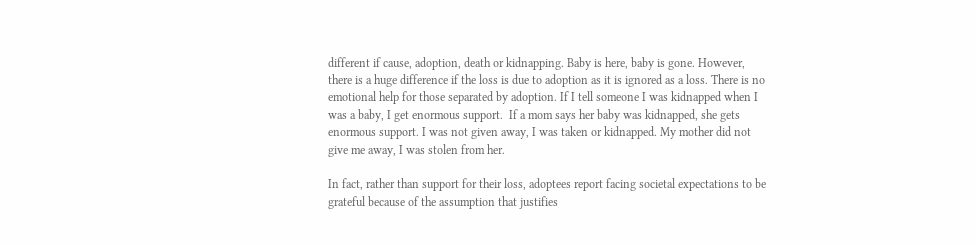different if cause, adoption, death or kidnapping. Baby is here, baby is gone. However, there is a huge difference if the loss is due to adoption as it is ignored as a loss. There is no emotional help for those separated by adoption. If I tell someone I was kidnapped when I was a baby, I get enormous support.  If a mom says her baby was kidnapped, she gets enormous support. I was not given away, I was taken or kidnapped. My mother did not give me away, I was stolen from her.

In fact, rather than support for their loss, adoptees report facing societal expectations to be grateful because of the assumption that justifies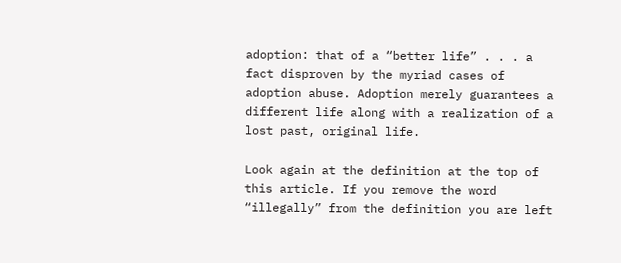adoption: that of a “better life” . . . a fact disproven by the myriad cases of adoption abuse. Adoption merely guarantees a different life along with a realization of a lost past, original life.

Look again at the definition at the top of this article. If you remove the word “illegally” from the definition you are left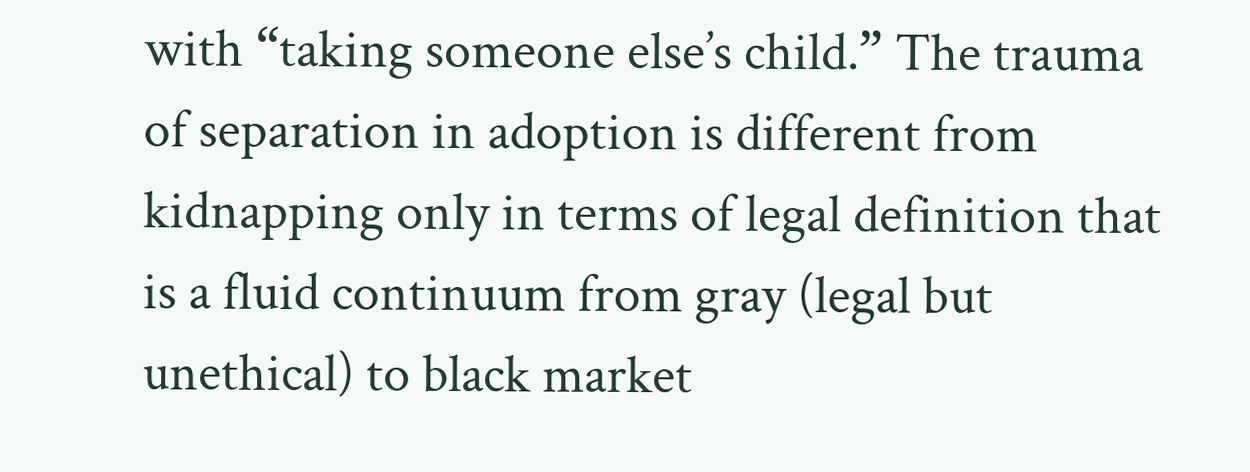with “taking someone else’s child.” The trauma of separation in adoption is different from kidnapping only in terms of legal definition that is a fluid continuum from gray (legal but unethical) to black market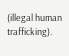(illegal human trafficking).